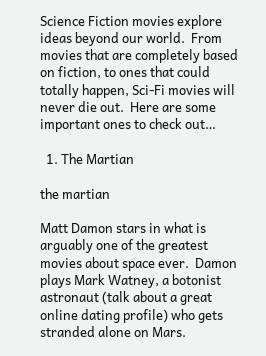Science Fiction movies explore ideas beyond our world.  From movies that are completely based on fiction, to ones that could totally happen, Sci-Fi movies will never die out.  Here are some important ones to check out…

  1. The Martian

the martian

Matt Damon stars in what is arguably one of the greatest movies about space ever.  Damon plays Mark Watney, a botonist astronaut (talk about a great online dating profile) who gets stranded alone on Mars.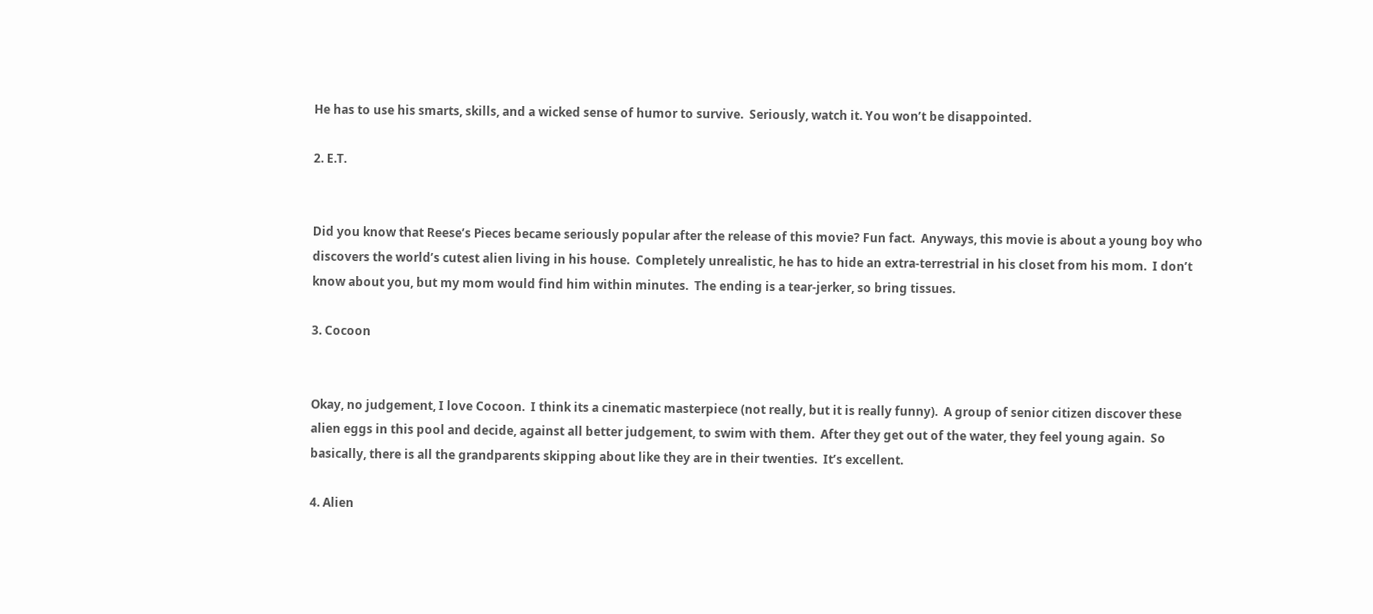He has to use his smarts, skills, and a wicked sense of humor to survive.  Seriously, watch it. You won’t be disappointed.

2. E.T.


Did you know that Reese’s Pieces became seriously popular after the release of this movie? Fun fact.  Anyways, this movie is about a young boy who discovers the world’s cutest alien living in his house.  Completely unrealistic, he has to hide an extra-terrestrial in his closet from his mom.  I don’t know about you, but my mom would find him within minutes.  The ending is a tear-jerker, so bring tissues.

3. Cocoon


Okay, no judgement, I love Cocoon.  I think its a cinematic masterpiece (not really, but it is really funny).  A group of senior citizen discover these alien eggs in this pool and decide, against all better judgement, to swim with them.  After they get out of the water, they feel young again.  So basically, there is all the grandparents skipping about like they are in their twenties.  It’s excellent.

4. Alien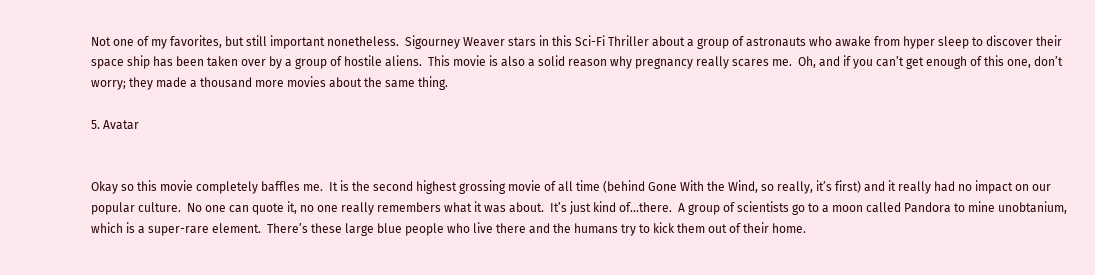Not one of my favorites, but still important nonetheless.  Sigourney Weaver stars in this Sci-Fi Thriller about a group of astronauts who awake from hyper sleep to discover their space ship has been taken over by a group of hostile aliens.  This movie is also a solid reason why pregnancy really scares me.  Oh, and if you can’t get enough of this one, don’t worry; they made a thousand more movies about the same thing.

5. Avatar


Okay so this movie completely baffles me.  It is the second highest grossing movie of all time (behind Gone With the Wind, so really, it’s first) and it really had no impact on our popular culture.  No one can quote it, no one really remembers what it was about.  It’s just kind of…there.  A group of scientists go to a moon called Pandora to mine unobtanium, which is a super-rare element.  There’s these large blue people who live there and the humans try to kick them out of their home.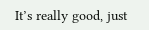It’s really good, just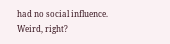had no social influence.  Weird, right?